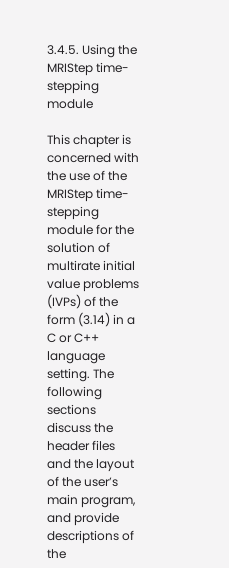3.4.5. Using the MRIStep time-stepping module

This chapter is concerned with the use of the MRIStep time-stepping module for the solution of multirate initial value problems (IVPs) of the form (3.14) in a C or C++ language setting. The following sections discuss the header files and the layout of the user’s main program, and provide descriptions of the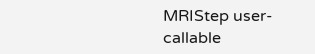MRIStep user-callable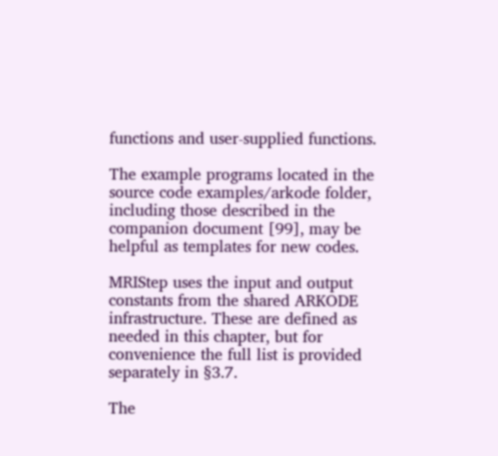functions and user-supplied functions.

The example programs located in the source code examples/arkode folder, including those described in the companion document [99], may be helpful as templates for new codes.

MRIStep uses the input and output constants from the shared ARKODE infrastructure. These are defined as needed in this chapter, but for convenience the full list is provided separately in §3.7.

The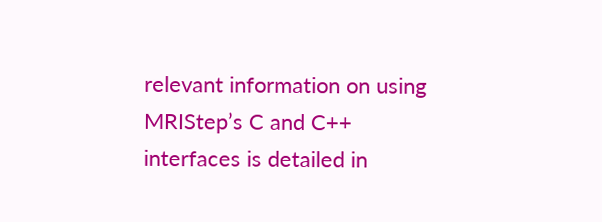relevant information on using MRIStep’s C and C++ interfaces is detailed in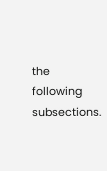the following subsections.